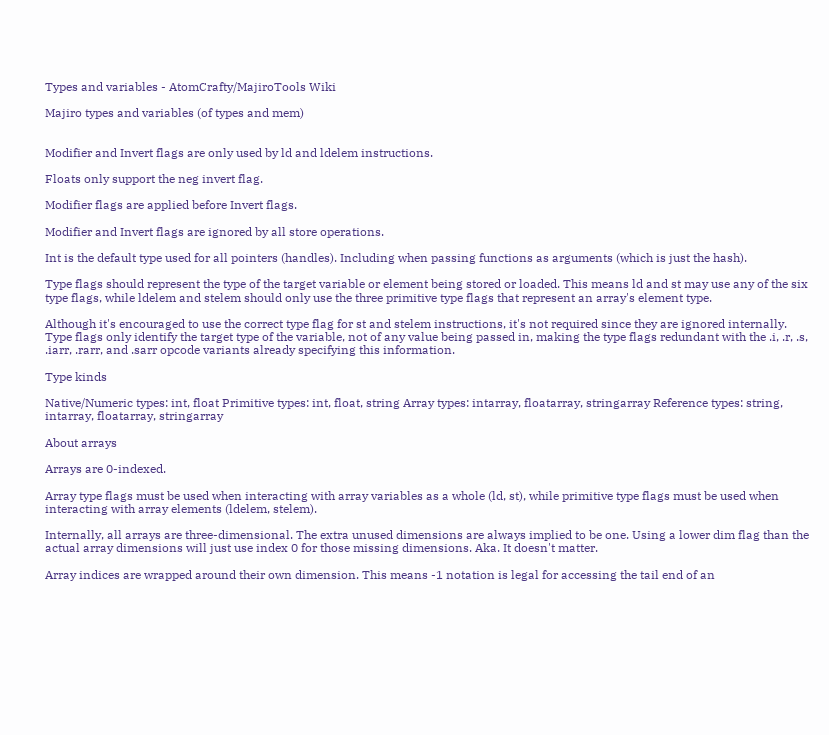Types and variables - AtomCrafty/MajiroTools Wiki

Majiro types and variables (of types and mem)


Modifier and Invert flags are only used by ld and ldelem instructions.

Floats only support the neg invert flag.

Modifier flags are applied before Invert flags.

Modifier and Invert flags are ignored by all store operations.

Int is the default type used for all pointers (handles). Including when passing functions as arguments (which is just the hash).

Type flags should represent the type of the target variable or element being stored or loaded. This means ld and st may use any of the six type flags, while ldelem and stelem should only use the three primitive type flags that represent an array's element type.

Although it's encouraged to use the correct type flag for st and stelem instructions, it's not required since they are ignored internally. Type flags only identify the target type of the variable, not of any value being passed in, making the type flags redundant with the .i, .r, .s, .iarr, .rarr, and .sarr opcode variants already specifying this information.

Type kinds

Native/Numeric types: int, float Primitive types: int, float, string Array types: intarray, floatarray, stringarray Reference types: string, intarray, floatarray, stringarray

About arrays

Arrays are 0-indexed.

Array type flags must be used when interacting with array variables as a whole (ld, st), while primitive type flags must be used when interacting with array elements (ldelem, stelem).

Internally, all arrays are three-dimensional. The extra unused dimensions are always implied to be one. Using a lower dim flag than the actual array dimensions will just use index 0 for those missing dimensions. Aka. It doesn't matter.

Array indices are wrapped around their own dimension. This means -1 notation is legal for accessing the tail end of an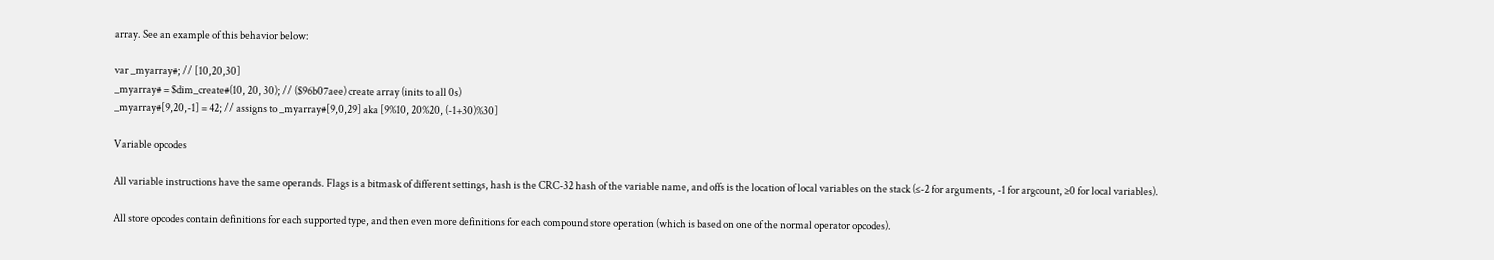array. See an example of this behavior below:

var _myarray#; // [10,20,30]
_myarray# = $dim_create#(10, 20, 30); // ($96b07aee) create array (inits to all 0s)
_myarray#[9,20,-1] = 42; // assigns to _myarray#[9,0,29] aka [9%10, 20%20, (-1+30)%30]

Variable opcodes

All variable instructions have the same operands. Flags is a bitmask of different settings, hash is the CRC-32 hash of the variable name, and offs is the location of local variables on the stack (≤-2 for arguments, -1 for argcount, ≥0 for local variables).

All store opcodes contain definitions for each supported type, and then even more definitions for each compound store operation (which is based on one of the normal operator opcodes).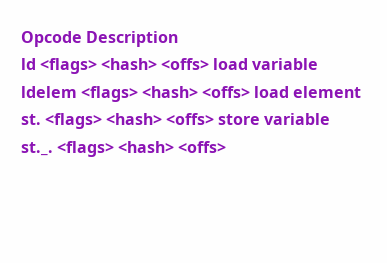Opcode Description
ld <flags> <hash> <offs> load variable
ldelem <flags> <hash> <offs> load element
st. <flags> <hash> <offs> store variable
st._. <flags> <hash> <offs>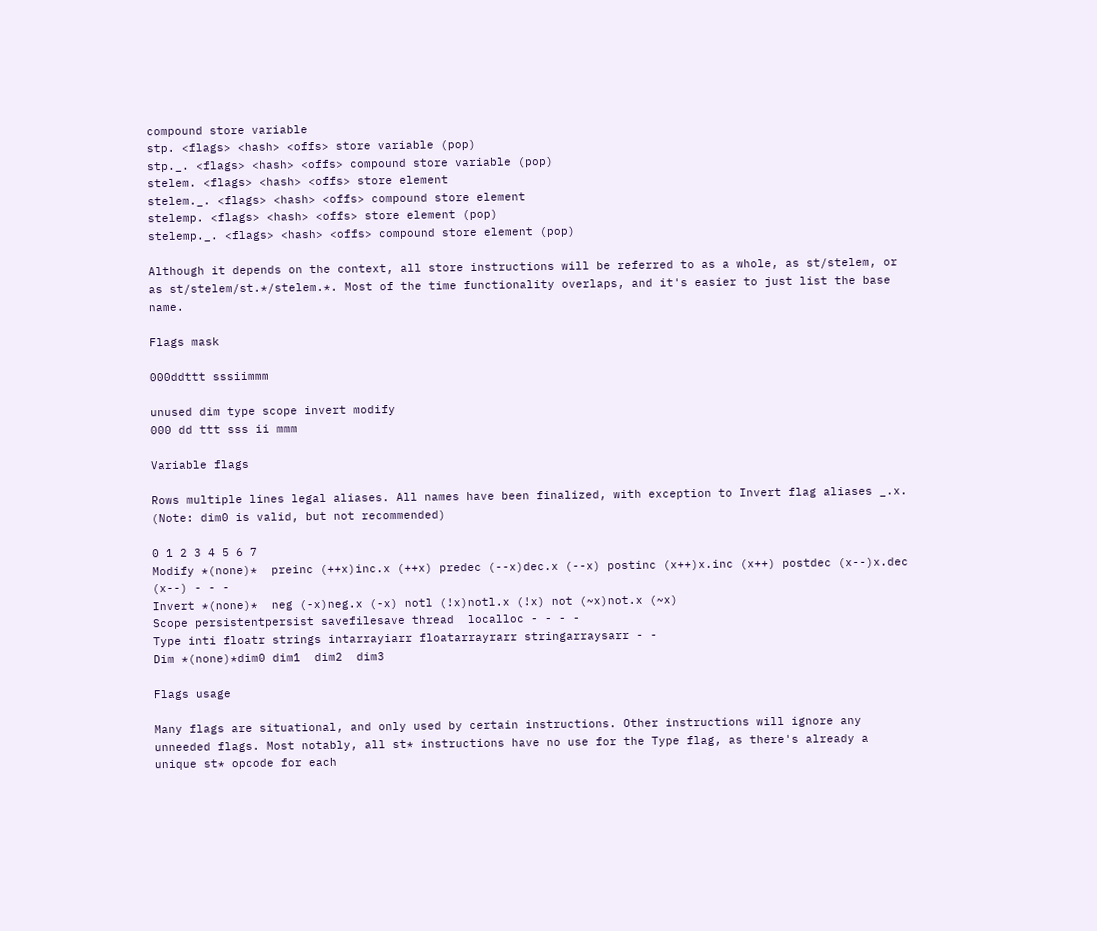compound store variable
stp. <flags> <hash> <offs> store variable (pop)
stp._. <flags> <hash> <offs> compound store variable (pop)
stelem. <flags> <hash> <offs> store element
stelem._. <flags> <hash> <offs> compound store element
stelemp. <flags> <hash> <offs> store element (pop)
stelemp._. <flags> <hash> <offs> compound store element (pop)

Although it depends on the context, all store instructions will be referred to as a whole, as st/stelem, or as st/stelem/st.*/stelem.*. Most of the time functionality overlaps, and it's easier to just list the base name.

Flags mask

000ddttt sssiimmm

unused dim type scope invert modify
000 dd ttt sss ii mmm

Variable flags

Rows multiple lines legal aliases. All names have been finalized, with exception to Invert flag aliases _.x. (Note: dim0 is valid, but not recommended)

0 1 2 3 4 5 6 7
Modify *(none)*  preinc (++x)inc.x (++x) predec (--x)dec.x (--x) postinc (x++)x.inc (x++) postdec (x--)x.dec (x--) - - -
Invert *(none)*  neg (-x)neg.x (-x) notl (!x)notl.x (!x) not (~x)not.x (~x)
Scope persistentpersist savefilesave thread  localloc - - - -
Type inti floatr strings intarrayiarr floatarrayrarr stringarraysarr - -
Dim *(none)*dim0 dim1  dim2  dim3

Flags usage

Many flags are situational, and only used by certain instructions. Other instructions will ignore any unneeded flags. Most notably, all st* instructions have no use for the Type flag, as there's already a unique st* opcode for each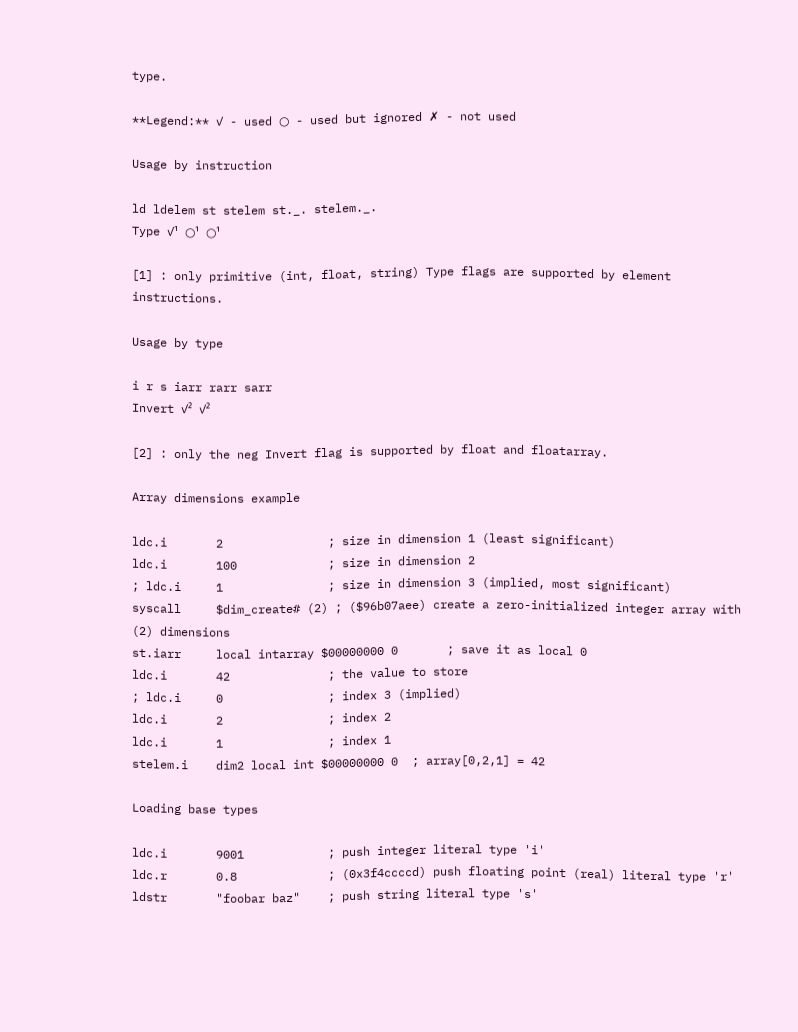type.

**Legend:** ✓ - used ○ - used but ignored ✗ - not used

Usage by instruction

ld ldelem st stelem st._. stelem._.
Type ✓¹ ○¹ ○¹

[1] : only primitive (int, float, string) Type flags are supported by element instructions.

Usage by type

i r s iarr rarr sarr
Invert ✓² ✓²

[2] : only the neg Invert flag is supported by float and floatarray.

Array dimensions example

ldc.i       2               ; size in dimension 1 (least significant)
ldc.i       100             ; size in dimension 2
; ldc.i     1               ; size in dimension 3 (implied, most significant)
syscall     $dim_create# (2) ; ($96b07aee) create a zero-initialized integer array with (2) dimensions
st.iarr     local intarray $00000000 0       ; save it as local 0
ldc.i       42              ; the value to store
; ldc.i     0               ; index 3 (implied)
ldc.i       2               ; index 2
ldc.i       1               ; index 1
stelem.i    dim2 local int $00000000 0  ; array[0,2,1] = 42

Loading base types

ldc.i       9001            ; push integer literal type 'i'
ldc.r       0.8             ; (0x3f4ccccd) push floating point (real) literal type 'r'
ldstr       "foobar baz"    ; push string literal type 's'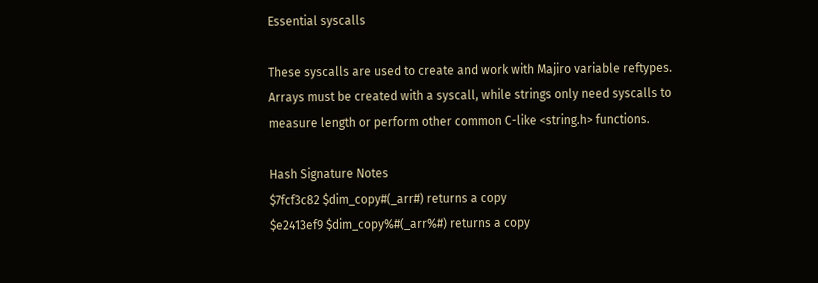Essential syscalls

These syscalls are used to create and work with Majiro variable reftypes. Arrays must be created with a syscall, while strings only need syscalls to measure length or perform other common C-like <string.h> functions.

Hash Signature Notes
$7fcf3c82 $dim_copy#(_arr#) returns a copy
$e2413ef9 $dim_copy%#(_arr%#) returns a copy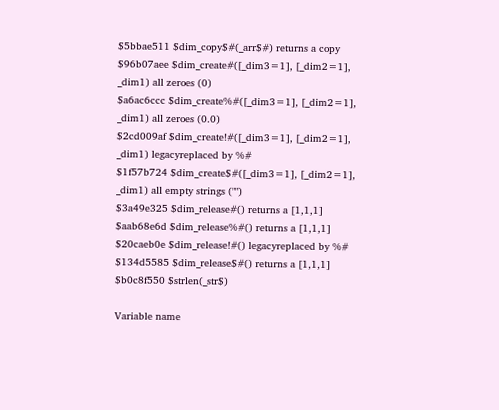$5bbae511 $dim_copy$#(_arr$#) returns a copy
$96b07aee $dim_create#([_dim3=1], [_dim2=1], _dim1) all zeroes (0)
$a6ac6ccc $dim_create%#([_dim3=1], [_dim2=1], _dim1) all zeroes (0.0)
$2cd009af $dim_create!#([_dim3=1], [_dim2=1], _dim1) legacyreplaced by %#
$1f57b724 $dim_create$#([_dim3=1], [_dim2=1], _dim1) all empty strings ("")
$3a49e325 $dim_release#() returns a [1,1,1]
$aab68e6d $dim_release%#() returns a [1,1,1]
$20caeb0e $dim_release!#() legacyreplaced by %#
$134d5585 $dim_release$#() returns a [1,1,1]
$b0c8f550 $strlen(_str$)

Variable name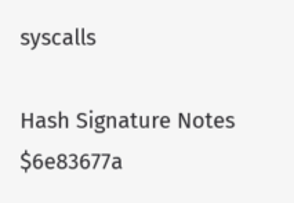syscalls

Hash Signature Notes
$6e83677a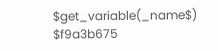$get_variable(_name$)
$f9a3b675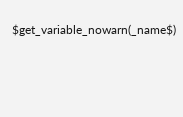$get_variable_nowarn(_name$)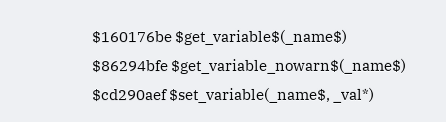$160176be $get_variable$(_name$)
$86294bfe $get_variable_nowarn$(_name$)
$cd290aef $set_variable(_name$, _val*)